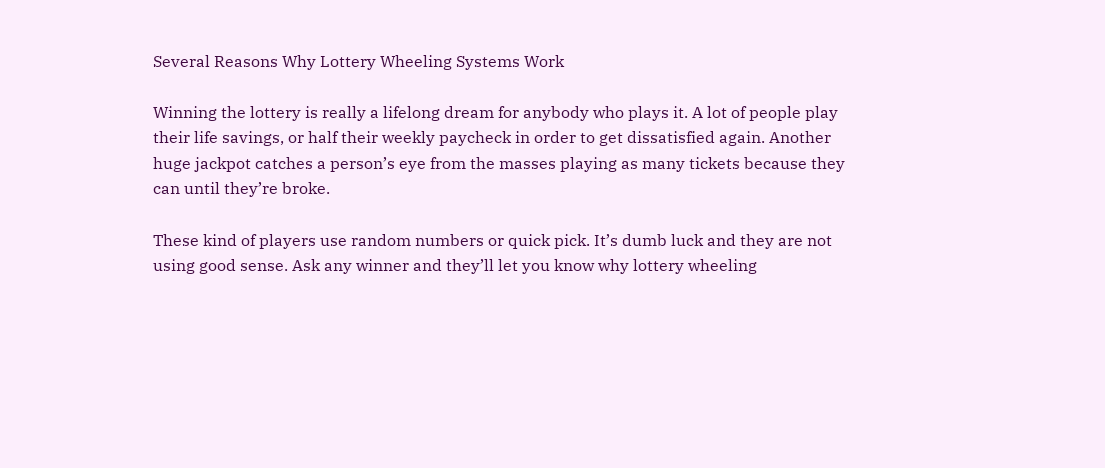Several Reasons Why Lottery Wheeling Systems Work

Winning the lottery is really a lifelong dream for anybody who plays it. A lot of people play their life savings, or half their weekly paycheck in order to get dissatisfied again. Another huge jackpot catches a person’s eye from the masses playing as many tickets because they can until they’re broke.

These kind of players use random numbers or quick pick. It’s dumb luck and they are not using good sense. Ask any winner and they’ll let you know why lottery wheeling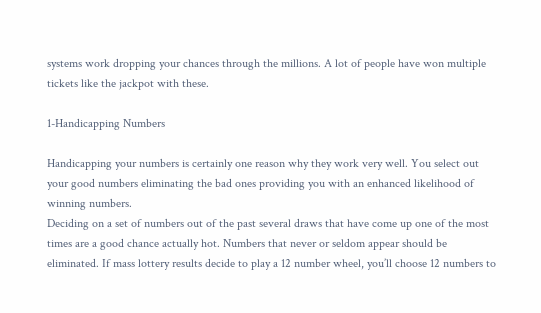systems work dropping your chances through the millions. A lot of people have won multiple tickets like the jackpot with these.

1-Handicapping Numbers

Handicapping your numbers is certainly one reason why they work very well. You select out your good numbers eliminating the bad ones providing you with an enhanced likelihood of winning numbers.
Deciding on a set of numbers out of the past several draws that have come up one of the most times are a good chance actually hot. Numbers that never or seldom appear should be eliminated. If mass lottery results decide to play a 12 number wheel, you’ll choose 12 numbers to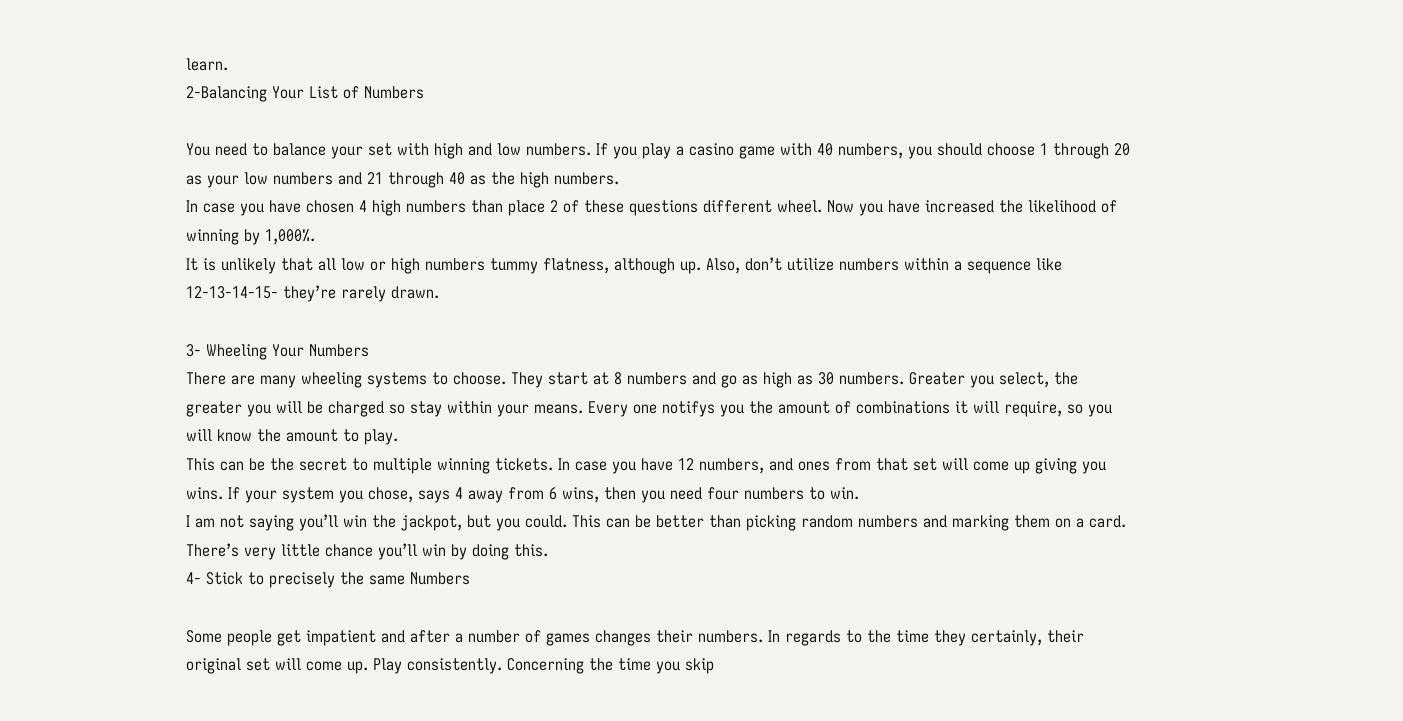learn.
2-Balancing Your List of Numbers

You need to balance your set with high and low numbers. If you play a casino game with 40 numbers, you should choose 1 through 20 as your low numbers and 21 through 40 as the high numbers.
In case you have chosen 4 high numbers than place 2 of these questions different wheel. Now you have increased the likelihood of winning by 1,000%.
It is unlikely that all low or high numbers tummy flatness, although up. Also, don’t utilize numbers within a sequence like 12-13-14-15- they’re rarely drawn.

3- Wheeling Your Numbers
There are many wheeling systems to choose. They start at 8 numbers and go as high as 30 numbers. Greater you select, the greater you will be charged so stay within your means. Every one notifys you the amount of combinations it will require, so you will know the amount to play.
This can be the secret to multiple winning tickets. In case you have 12 numbers, and ones from that set will come up giving you wins. If your system you chose, says 4 away from 6 wins, then you need four numbers to win.
I am not saying you’ll win the jackpot, but you could. This can be better than picking random numbers and marking them on a card. There’s very little chance you’ll win by doing this.
4- Stick to precisely the same Numbers

Some people get impatient and after a number of games changes their numbers. In regards to the time they certainly, their original set will come up. Play consistently. Concerning the time you skip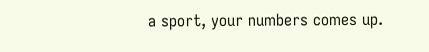a sport, your numbers comes up.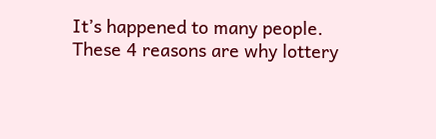It’s happened to many people.
These 4 reasons are why lottery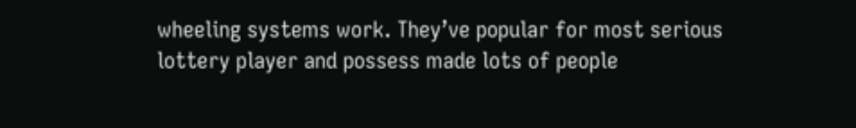wheeling systems work. They’ve popular for most serious lottery player and possess made lots of people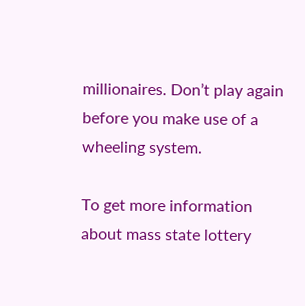millionaires. Don’t play again before you make use of a wheeling system.

To get more information about mass state lottery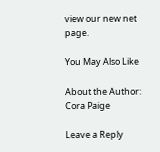view our new net page.

You May Also Like

About the Author: Cora Paige

Leave a Reply